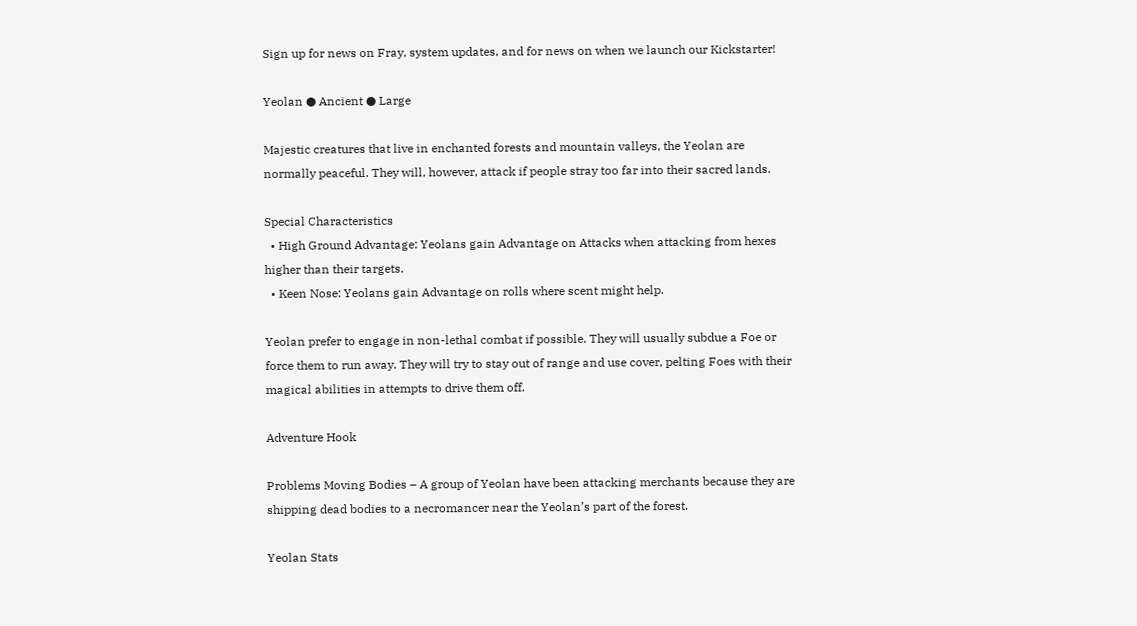Sign up for news on Fray, system updates, and for news on when we launch our Kickstarter!

Yeolan ● Ancient ● Large

Majestic creatures that live in enchanted forests and mountain valleys, the Yeolan are normally peaceful. They will, however, attack if people stray too far into their sacred lands.

Special Characteristics
  • High Ground Advantage: Yeolans gain Advantage on Attacks when attacking from hexes higher than their targets.
  • Keen Nose: Yeolans gain Advantage on rolls where scent might help.

Yeolan prefer to engage in non-lethal combat if possible. They will usually subdue a Foe or force them to run away. They will try to stay out of range and use cover, pelting Foes with their magical abilities in attempts to drive them off.

Adventure Hook

Problems Moving Bodies – A group of Yeolan have been attacking merchants because they are shipping dead bodies to a necromancer near the Yeolan’s part of the forest.

Yeolan Stats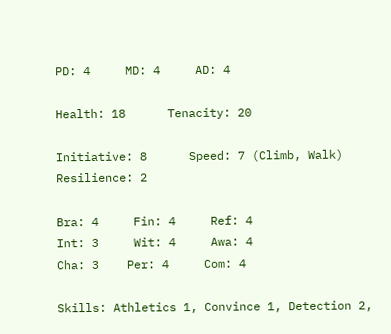PD: 4     MD: 4     AD: 4

Health: 18      Tenacity: 20

Initiative: 8      Speed: 7 (Climb, Walk)     Resilience: 2

Bra: 4     Fin: 4     Ref: 4
Int: 3     Wit: 4     Awa: 4
Cha: 3    Per: 4     Com: 4

Skills: Athletics 1, Convince 1, Detection 2,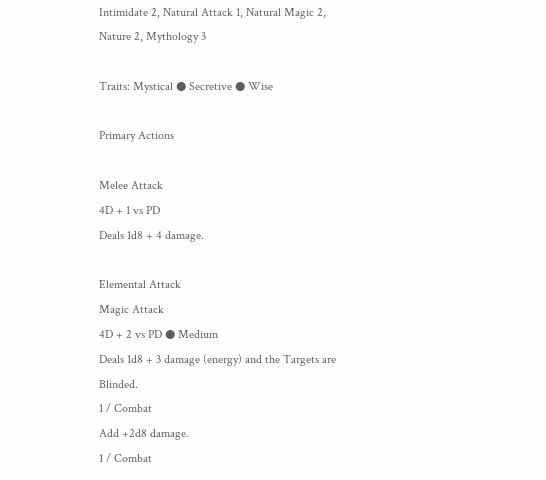Intimidate 2, Natural Attack 1, Natural Magic 2, Nature 2, Mythology 3

Traits: Mystical ● Secretive ● Wise

Primary Actions

Melee Attack
4D + 1 vs PD
Deals 1d8 + 4 damage.

Elemental Attack
Magic Attack
4D + 2 vs PD ● Medium
Deals 1d8 + 3 damage (energy) and the Targets are Blinded.
1 / Combat
Add +2d8 damage.
1 / Combat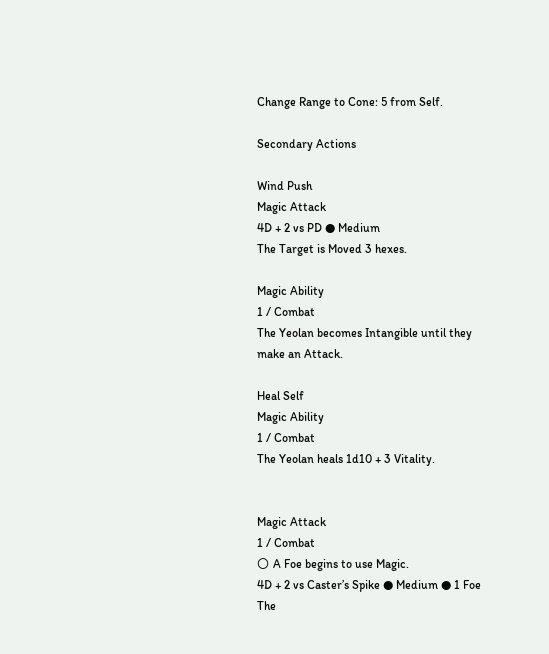Change Range to Cone: 5 from Self.

Secondary Actions

Wind Push
Magic Attack
4D + 2 vs PD ● Medium
The Target is Moved 3 hexes.

Magic Ability
1 / Combat
The Yeolan becomes Intangible until they make an Attack.

Heal Self
Magic Ability
1 / Combat
The Yeolan heals 1d10 + 3 Vitality.


Magic Attack
1 / Combat
〇 A Foe begins to use Magic.
4D + 2 vs Caster’s Spike ● Medium ● 1 Foe
The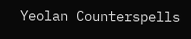Yeolan Counterspells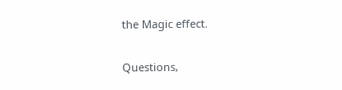the Magic effect.

Questions,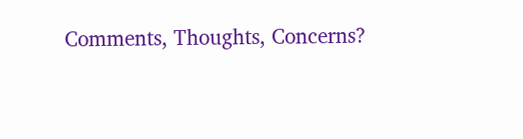Comments, Thoughts, Concerns?